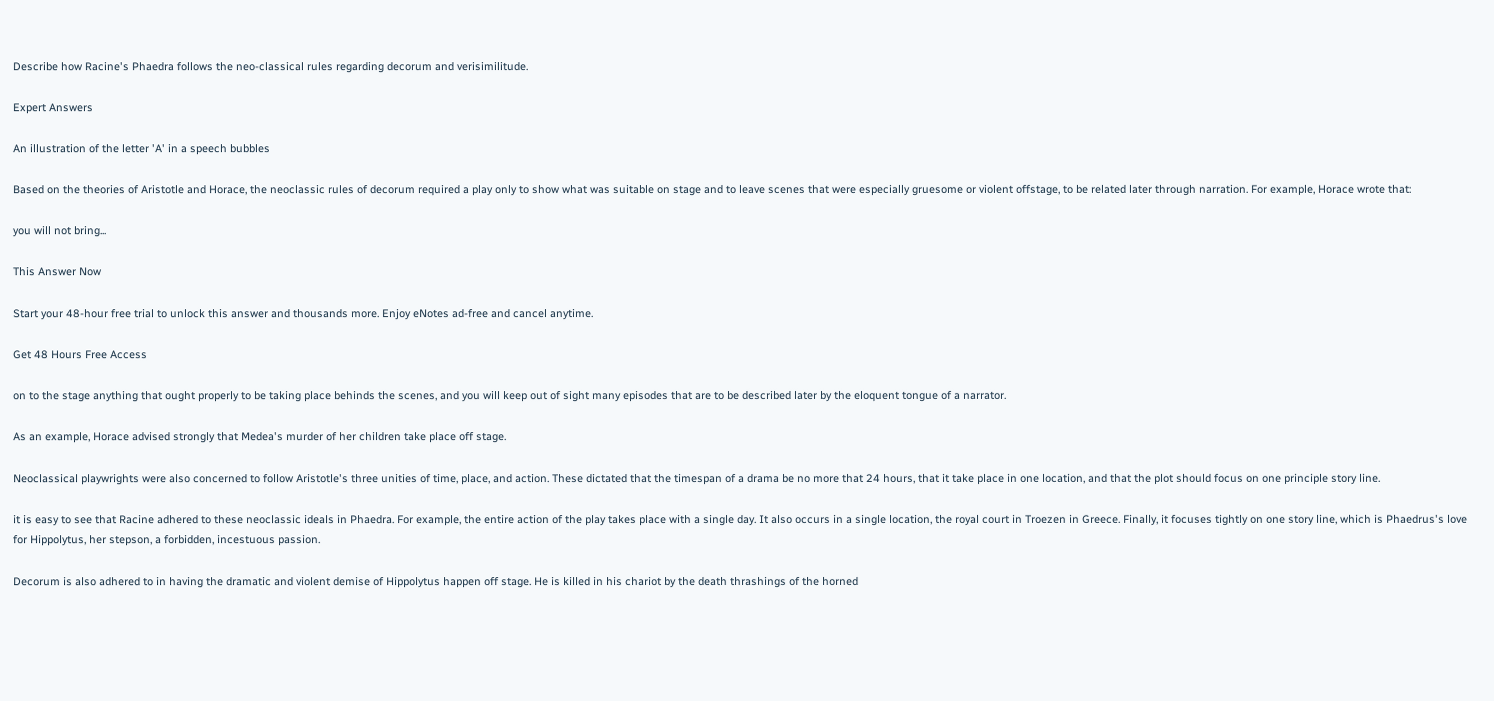Describe how Racine's Phaedra follows the neo-classical rules regarding decorum and verisimilitude.

Expert Answers

An illustration of the letter 'A' in a speech bubbles

Based on the theories of Aristotle and Horace, the neoclassic rules of decorum required a play only to show what was suitable on stage and to leave scenes that were especially gruesome or violent offstage, to be related later through narration. For example, Horace wrote that:

you will not bring...

This Answer Now

Start your 48-hour free trial to unlock this answer and thousands more. Enjoy eNotes ad-free and cancel anytime.

Get 48 Hours Free Access

on to the stage anything that ought properly to be taking place behinds the scenes, and you will keep out of sight many episodes that are to be described later by the eloquent tongue of a narrator.

As an example, Horace advised strongly that Medea's murder of her children take place off stage.

Neoclassical playwrights were also concerned to follow Aristotle's three unities of time, place, and action. These dictated that the timespan of a drama be no more that 24 hours, that it take place in one location, and that the plot should focus on one principle story line.

it is easy to see that Racine adhered to these neoclassic ideals in Phaedra. For example, the entire action of the play takes place with a single day. It also occurs in a single location, the royal court in Troezen in Greece. Finally, it focuses tightly on one story line, which is Phaedrus's love for Hippolytus, her stepson, a forbidden, incestuous passion.

Decorum is also adhered to in having the dramatic and violent demise of Hippolytus happen off stage. He is killed in his chariot by the death thrashings of the horned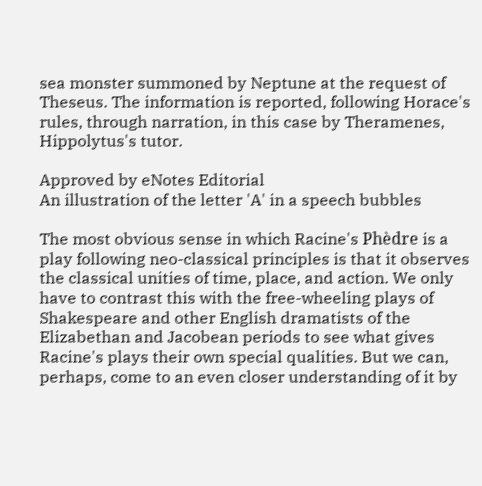sea monster summoned by Neptune at the request of Theseus. The information is reported, following Horace's rules, through narration, in this case by Theramenes, Hippolytus's tutor.

Approved by eNotes Editorial
An illustration of the letter 'A' in a speech bubbles

The most obvious sense in which Racine's Phèdre is a play following neo-classical principles is that it observes the classical unities of time, place, and action. We only have to contrast this with the free-wheeling plays of Shakespeare and other English dramatists of the Elizabethan and Jacobean periods to see what gives Racine's plays their own special qualities. But we can, perhaps, come to an even closer understanding of it by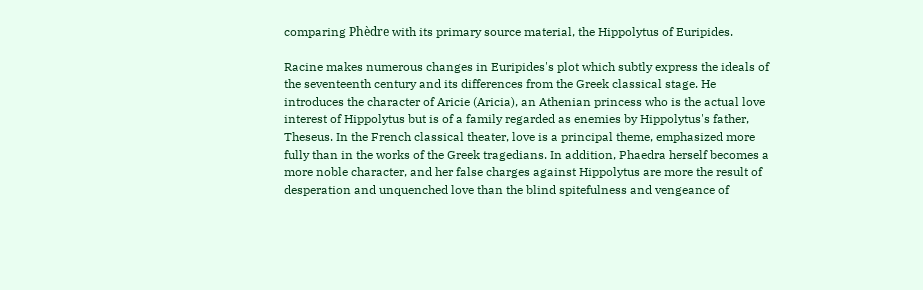comparing Phèdre with its primary source material, the Hippolytus of Euripides.

Racine makes numerous changes in Euripides's plot which subtly express the ideals of the seventeenth century and its differences from the Greek classical stage. He introduces the character of Aricie (Aricia), an Athenian princess who is the actual love interest of Hippolytus but is of a family regarded as enemies by Hippolytus's father, Theseus. In the French classical theater, love is a principal theme, emphasized more fully than in the works of the Greek tragedians. In addition, Phaedra herself becomes a more noble character, and her false charges against Hippolytus are more the result of desperation and unquenched love than the blind spitefulness and vengeance of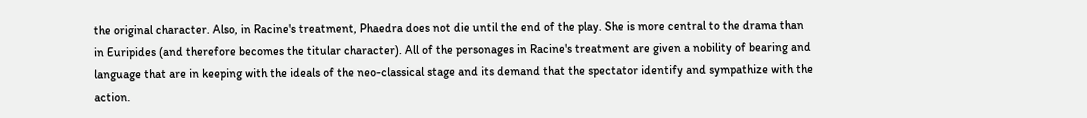the original character. Also, in Racine's treatment, Phaedra does not die until the end of the play. She is more central to the drama than in Euripides (and therefore becomes the titular character). All of the personages in Racine's treatment are given a nobility of bearing and language that are in keeping with the ideals of the neo-classical stage and its demand that the spectator identify and sympathize with the action.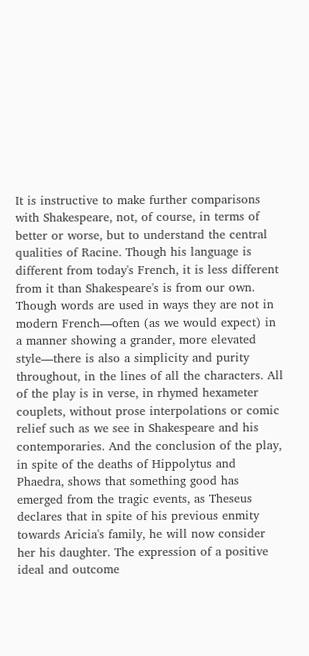It is instructive to make further comparisons with Shakespeare, not, of course, in terms of better or worse, but to understand the central qualities of Racine. Though his language is different from today's French, it is less different from it than Shakespeare's is from our own. Though words are used in ways they are not in modern French—often (as we would expect) in a manner showing a grander, more elevated style—there is also a simplicity and purity throughout, in the lines of all the characters. All of the play is in verse, in rhymed hexameter couplets, without prose interpolations or comic relief such as we see in Shakespeare and his contemporaries. And the conclusion of the play, in spite of the deaths of Hippolytus and Phaedra, shows that something good has emerged from the tragic events, as Theseus declares that in spite of his previous enmity towards Aricia's family, he will now consider her his daughter. The expression of a positive ideal and outcome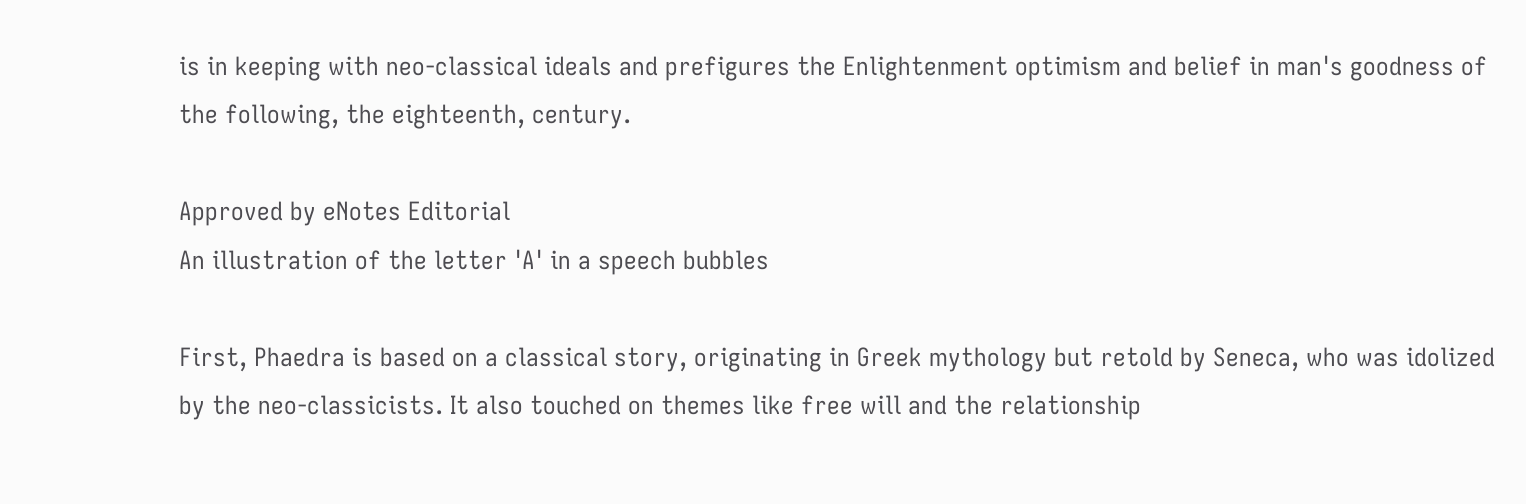is in keeping with neo-classical ideals and prefigures the Enlightenment optimism and belief in man's goodness of the following, the eighteenth, century.

Approved by eNotes Editorial
An illustration of the letter 'A' in a speech bubbles

First, Phaedra is based on a classical story, originating in Greek mythology but retold by Seneca, who was idolized by the neo-classicists. It also touched on themes like free will and the relationship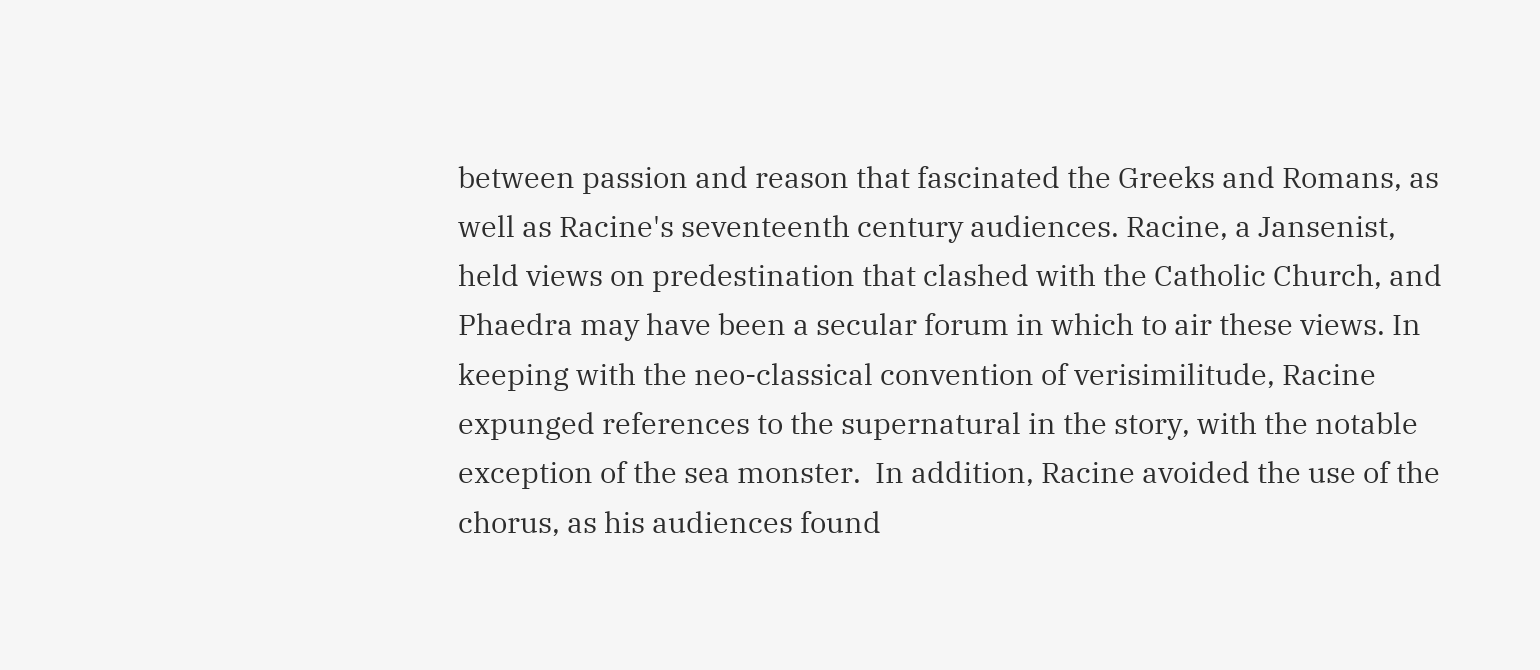between passion and reason that fascinated the Greeks and Romans, as well as Racine's seventeenth century audiences. Racine, a Jansenist, held views on predestination that clashed with the Catholic Church, and Phaedra may have been a secular forum in which to air these views. In keeping with the neo-classical convention of verisimilitude, Racine expunged references to the supernatural in the story, with the notable exception of the sea monster.  In addition, Racine avoided the use of the chorus, as his audiences found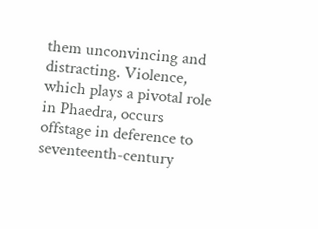them unconvincing and distracting. Violence, which plays a pivotal role in Phaedra, occurs offstage in deference to seventeenth-century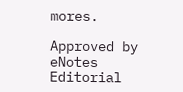mores.

Approved by eNotes Editorial